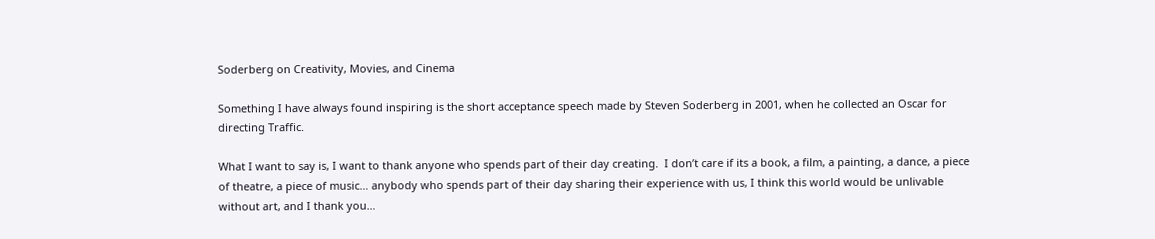Soderberg on Creativity, Movies, and Cinema

Something I have always found inspiring is the short acceptance speech made by Steven Soderberg in 2001, when he collected an Oscar for directing Traffic.

What I want to say is, I want to thank anyone who spends part of their day creating.  I don’t care if its a book, a film, a painting, a dance, a piece of theatre, a piece of music… anybody who spends part of their day sharing their experience with us, I think this world would be unlivable without art, and I thank you…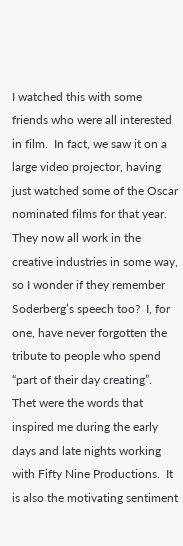I watched this with some friends who were all interested in film.  In fact, we saw it on a large video projector, having just watched some of the Oscar nominated films for that year.  They now all work in the creative industries in some way, so I wonder if they remember Soderberg’s speech too?  I, for one, have never forgotten the tribute to people who spend “part of their day creating”.  Thet were the words that inspired me during the early days and late nights working with Fifty Nine Productions.  It is also the motivating sentiment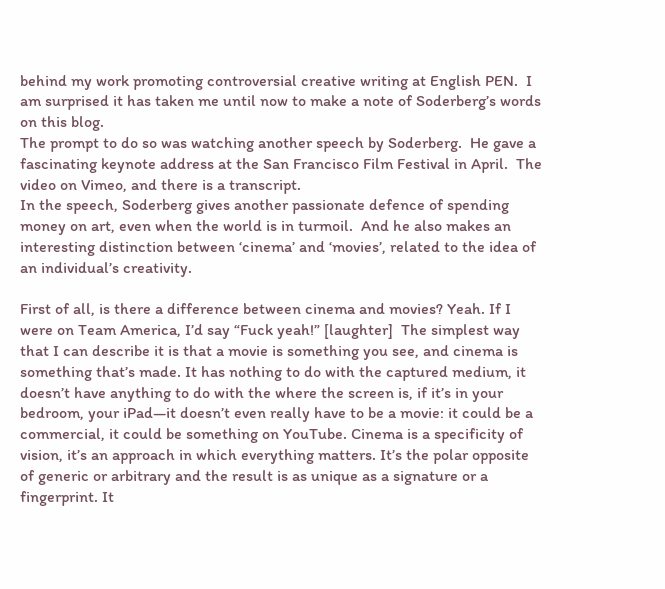behind my work promoting controversial creative writing at English PEN.  I am surprised it has taken me until now to make a note of Soderberg’s words on this blog.
The prompt to do so was watching another speech by Soderberg.  He gave a fascinating keynote address at the San Francisco Film Festival in April.  The video on Vimeo, and there is a transcript.
In the speech, Soderberg gives another passionate defence of spending money on art, even when the world is in turmoil.  And he also makes an interesting distinction between ‘cinema’ and ‘movies’, related to the idea of an individual’s creativity.

First of all, is there a difference between cinema and movies? Yeah. If I were on Team America, I’d say “Fuck yeah!” [laughter]  The simplest way that I can describe it is that a movie is something you see, and cinema is something that’s made. It has nothing to do with the captured medium, it doesn’t have anything to do with the where the screen is, if it’s in your bedroom, your iPad—it doesn’t even really have to be a movie: it could be a commercial, it could be something on YouTube. Cinema is a specificity of vision, it’s an approach in which everything matters. It’s the polar opposite of generic or arbitrary and the result is as unique as a signature or a fingerprint. It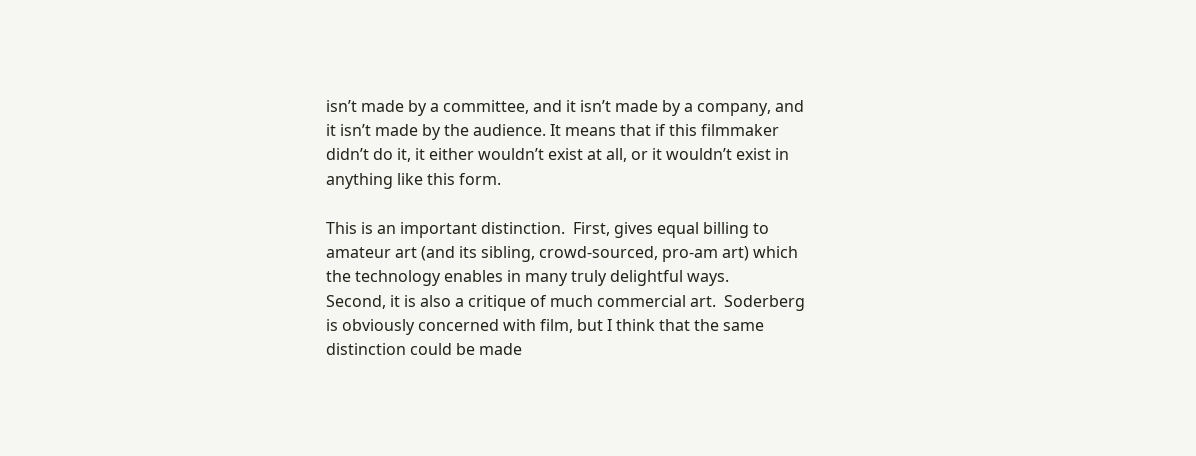isn’t made by a committee, and it isn’t made by a company, and it isn’t made by the audience. It means that if this filmmaker didn’t do it, it either wouldn’t exist at all, or it wouldn’t exist in anything like this form.

This is an important distinction.  First, gives equal billing to amateur art (and its sibling, crowd-sourced, pro-am art) which the technology enables in many truly delightful ways.
Second, it is also a critique of much commercial art.  Soderberg is obviously concerned with film, but I think that the same distinction could be made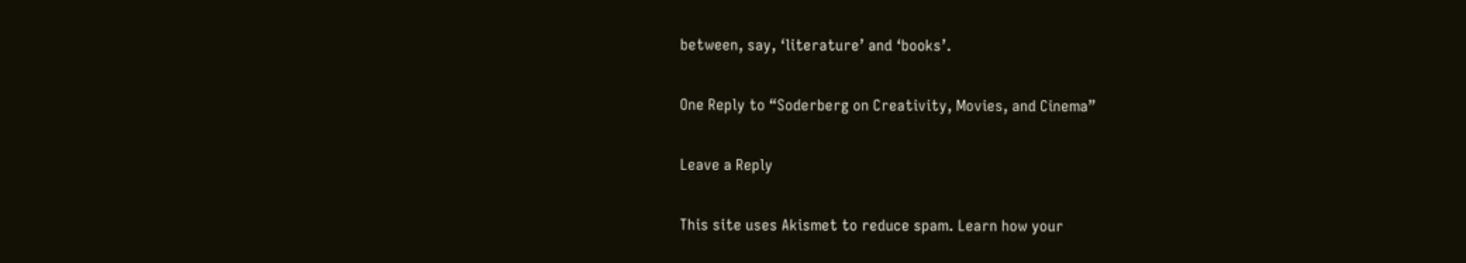between, say, ‘literature’ and ‘books’.

One Reply to “Soderberg on Creativity, Movies, and Cinema”

Leave a Reply

This site uses Akismet to reduce spam. Learn how your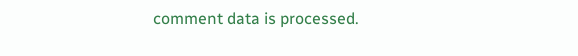comment data is processed.